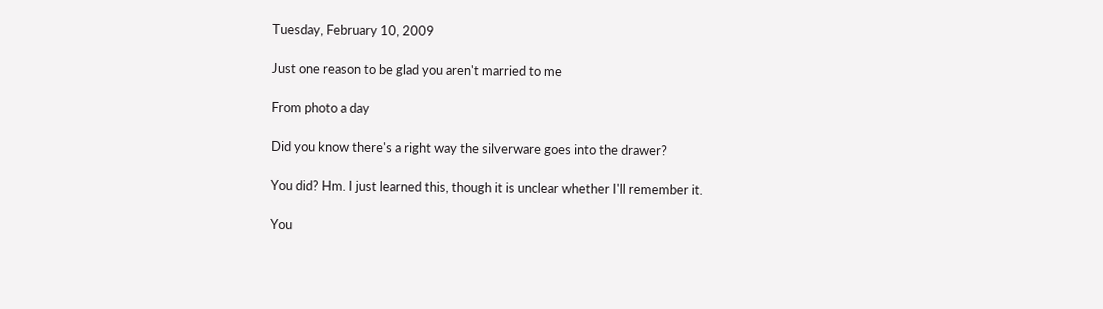Tuesday, February 10, 2009

Just one reason to be glad you aren't married to me

From photo a day

Did you know there's a right way the silverware goes into the drawer?

You did? Hm. I just learned this, though it is unclear whether I'll remember it.

You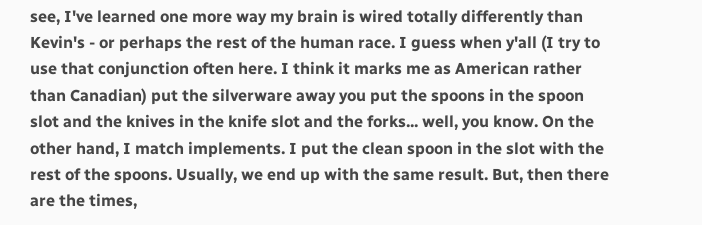see, I've learned one more way my brain is wired totally differently than Kevin's - or perhaps the rest of the human race. I guess when y'all (I try to use that conjunction often here. I think it marks me as American rather than Canadian) put the silverware away you put the spoons in the spoon slot and the knives in the knife slot and the forks... well, you know. On the other hand, I match implements. I put the clean spoon in the slot with the rest of the spoons. Usually, we end up with the same result. But, then there are the times,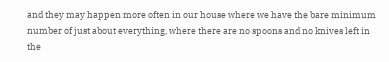and they may happen more often in our house where we have the bare minimum number of just about everything, where there are no spoons and no knives left in the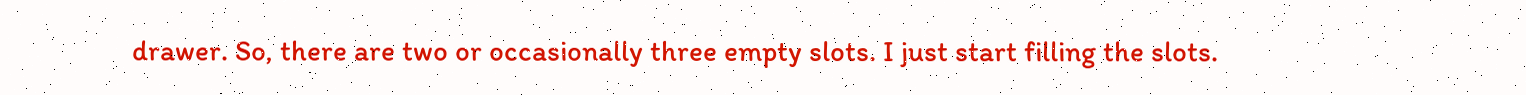drawer. So, there are two or occasionally three empty slots. I just start filling the slots.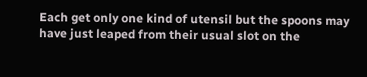Each get only one kind of utensil but the spoons may have just leaped from their usual slot on the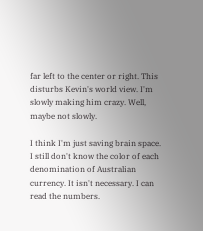far left to the center or right. This disturbs Kevin's world view. I'm slowly making him crazy. Well, maybe not slowly.

I think I'm just saving brain space. I still don't know the color of each denomination of Australian currency. It isn't necessary. I can read the numbers.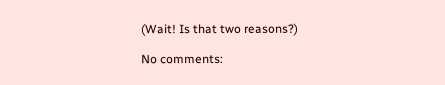(Wait! Is that two reasons?)

No comments: